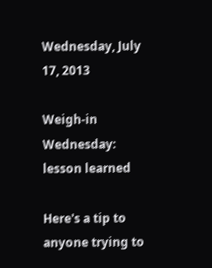Wednesday, July 17, 2013

Weigh-in Wednesday: lesson learned

Here's a tip to anyone trying to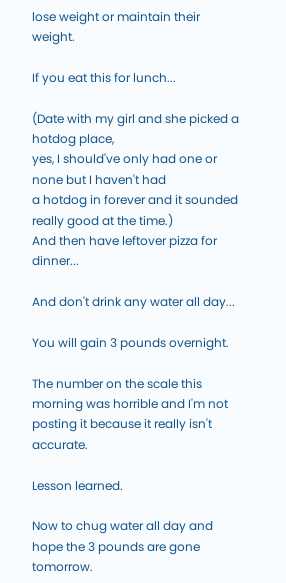lose weight or maintain their weight.

If you eat this for lunch...

(Date with my girl and she picked a hotdog place,
yes, I should've only had one or none but I haven't had
a hotdog in forever and it sounded really good at the time.)
And then have leftover pizza for dinner...

And don't drink any water all day...

You will gain 3 pounds overnight.

The number on the scale this morning was horrible and I'm not posting it because it really isn't accurate.

Lesson learned.

Now to chug water all day and hope the 3 pounds are gone tomorrow.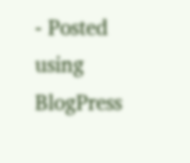- Posted using BlogPress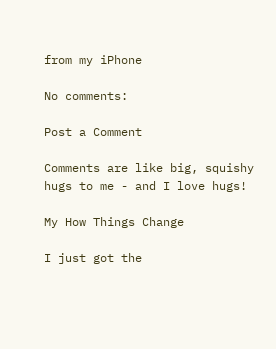from my iPhone

No comments:

Post a Comment

Comments are like big, squishy hugs to me - and I love hugs!

My How Things Change

I just got the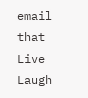email that Live Laugh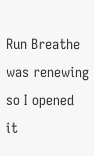Run Breathe was renewing so I opened it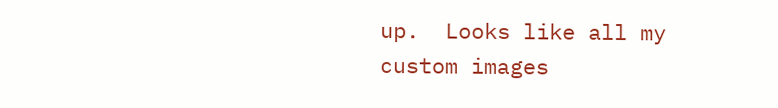up.  Looks like all my custom images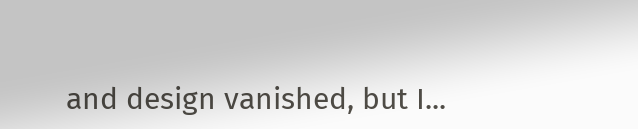and design vanished, but I...